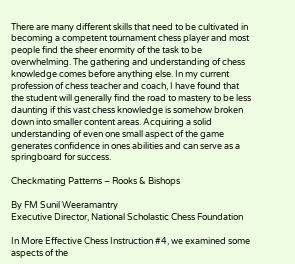There are many different skills that need to be cultivated in becoming a competent tournament chess player and most people find the sheer enormity of the task to be overwhelming. The gathering and understanding of chess knowledge comes before anything else. In my current profession of chess teacher and coach, I have found that the student will generally find the road to mastery to be less daunting if this vast chess knowledge is somehow broken down into smaller content areas. Acquiring a solid understanding of even one small aspect of the game generates confidence in ones abilities and can serve as a springboard for success.

Checkmating Patterns – Rooks & Bishops

By FM Sunil Weeramantry
Executive Director, National Scholastic Chess Foundation

In More Effective Chess Instruction #4, we examined some aspects of the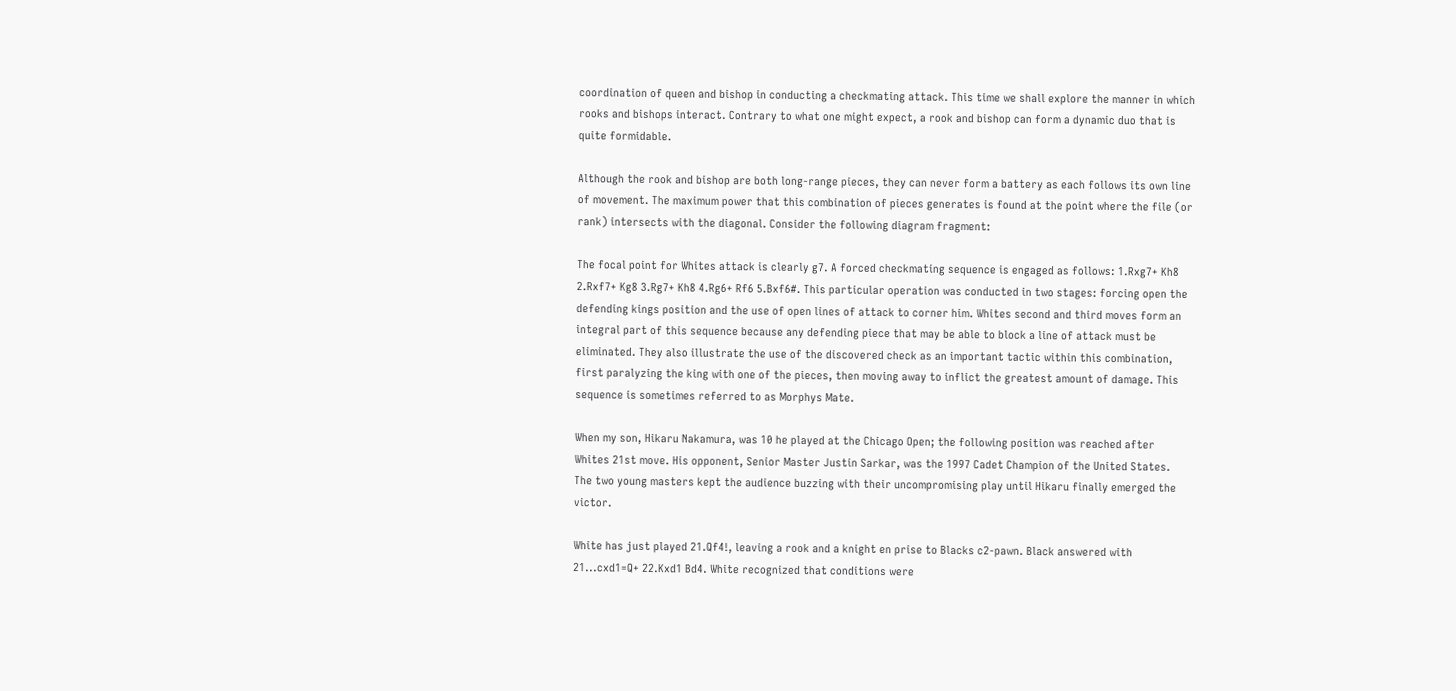coordination of queen and bishop in conducting a checkmating attack. This time we shall explore the manner in which rooks and bishops interact. Contrary to what one might expect, a rook and bishop can form a dynamic duo that is quite formidable.

Although the rook and bishop are both long-range pieces, they can never form a battery as each follows its own line of movement. The maximum power that this combination of pieces generates is found at the point where the file (or rank) intersects with the diagonal. Consider the following diagram fragment:

The focal point for Whites attack is clearly g7. A forced checkmating sequence is engaged as follows: 1.Rxg7+ Kh8 2.Rxf7+ Kg8 3.Rg7+ Kh8 4.Rg6+ Rf6 5.Bxf6#. This particular operation was conducted in two stages: forcing open the defending kings position and the use of open lines of attack to corner him. Whites second and third moves form an integral part of this sequence because any defending piece that may be able to block a line of attack must be eliminated. They also illustrate the use of the discovered check as an important tactic within this combination, first paralyzing the king with one of the pieces, then moving away to inflict the greatest amount of damage. This sequence is sometimes referred to as Morphys Mate.

When my son, Hikaru Nakamura, was 10 he played at the Chicago Open; the following position was reached after Whites 21st move. His opponent, Senior Master Justin Sarkar, was the 1997 Cadet Champion of the United States. The two young masters kept the audience buzzing with their uncompromising play until Hikaru finally emerged the victor.

White has just played 21.Qf4!, leaving a rook and a knight en prise to Blacks c2-pawn. Black answered with 21...cxd1=Q+ 22.Kxd1 Bd4. White recognized that conditions were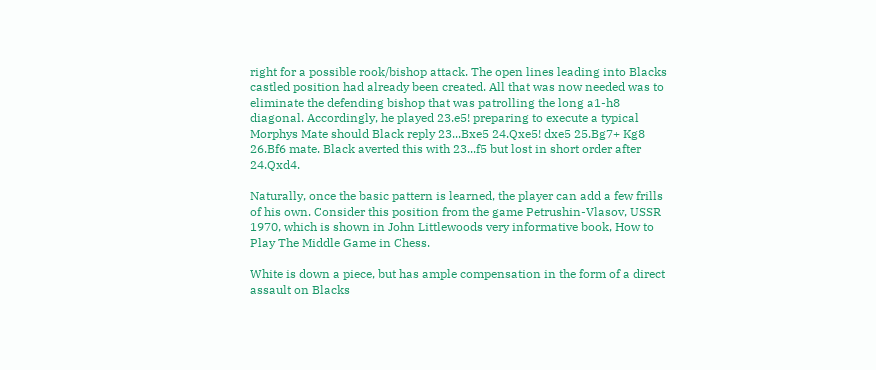right for a possible rook/bishop attack. The open lines leading into Blacks castled position had already been created. All that was now needed was to eliminate the defending bishop that was patrolling the long a1-h8 diagonal. Accordingly, he played 23.e5! preparing to execute a typical Morphys Mate should Black reply 23...Bxe5 24.Qxe5! dxe5 25.Bg7+ Kg8 26.Bf6 mate. Black averted this with 23...f5 but lost in short order after 24.Qxd4.

Naturally, once the basic pattern is learned, the player can add a few frills of his own. Consider this position from the game Petrushin-Vlasov, USSR 1970, which is shown in John Littlewoods very informative book, How to Play The Middle Game in Chess.

White is down a piece, but has ample compensation in the form of a direct assault on Blacks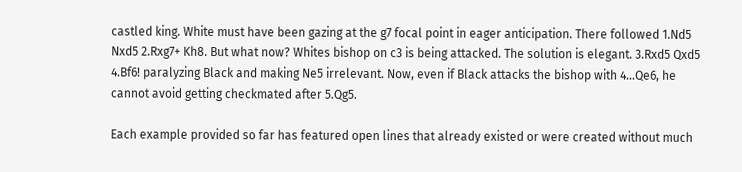castled king. White must have been gazing at the g7 focal point in eager anticipation. There followed 1.Nd5 Nxd5 2.Rxg7+ Kh8. But what now? Whites bishop on c3 is being attacked. The solution is elegant. 3.Rxd5 Qxd5 4.Bf6! paralyzing Black and making Ne5 irrelevant. Now, even if Black attacks the bishop with 4...Qe6, he cannot avoid getting checkmated after 5.Qg5.

Each example provided so far has featured open lines that already existed or were created without much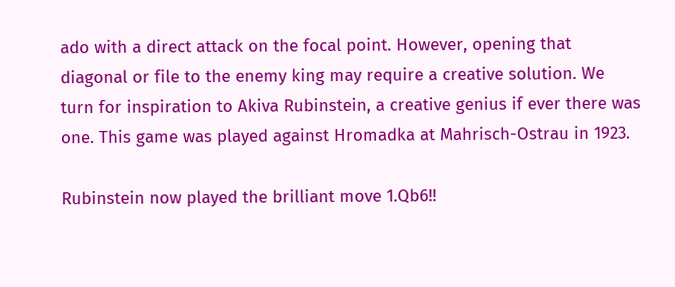ado with a direct attack on the focal point. However, opening that diagonal or file to the enemy king may require a creative solution. We turn for inspiration to Akiva Rubinstein, a creative genius if ever there was one. This game was played against Hromadka at Mahrisch-Ostrau in 1923.

Rubinstein now played the brilliant move 1.Qb6!!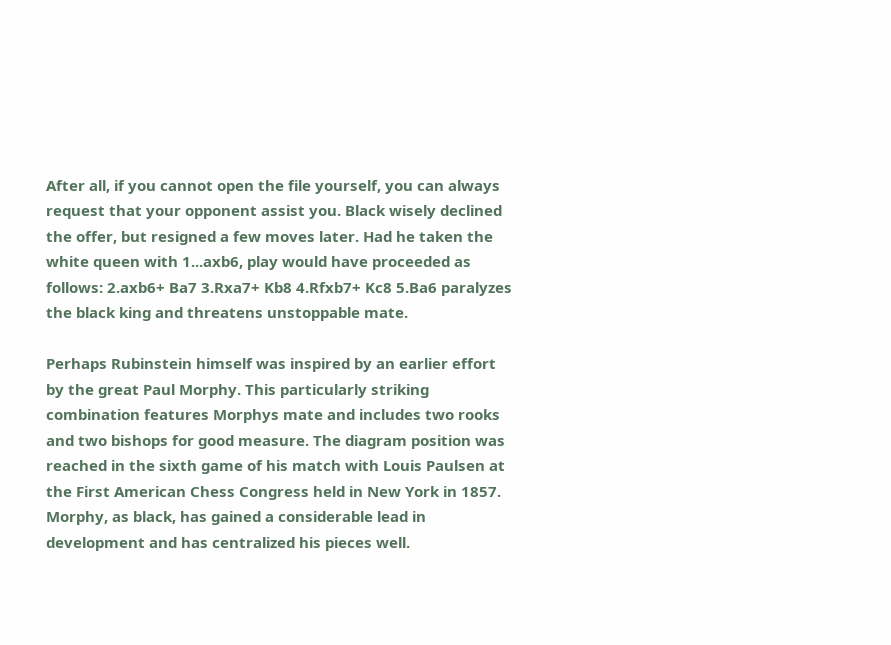After all, if you cannot open the file yourself, you can always request that your opponent assist you. Black wisely declined the offer, but resigned a few moves later. Had he taken the white queen with 1...axb6, play would have proceeded as follows: 2.axb6+ Ba7 3.Rxa7+ Kb8 4.Rfxb7+ Kc8 5.Ba6 paralyzes the black king and threatens unstoppable mate.

Perhaps Rubinstein himself was inspired by an earlier effort by the great Paul Morphy. This particularly striking combination features Morphys mate and includes two rooks and two bishops for good measure. The diagram position was reached in the sixth game of his match with Louis Paulsen at the First American Chess Congress held in New York in 1857. Morphy, as black, has gained a considerable lead in development and has centralized his pieces well.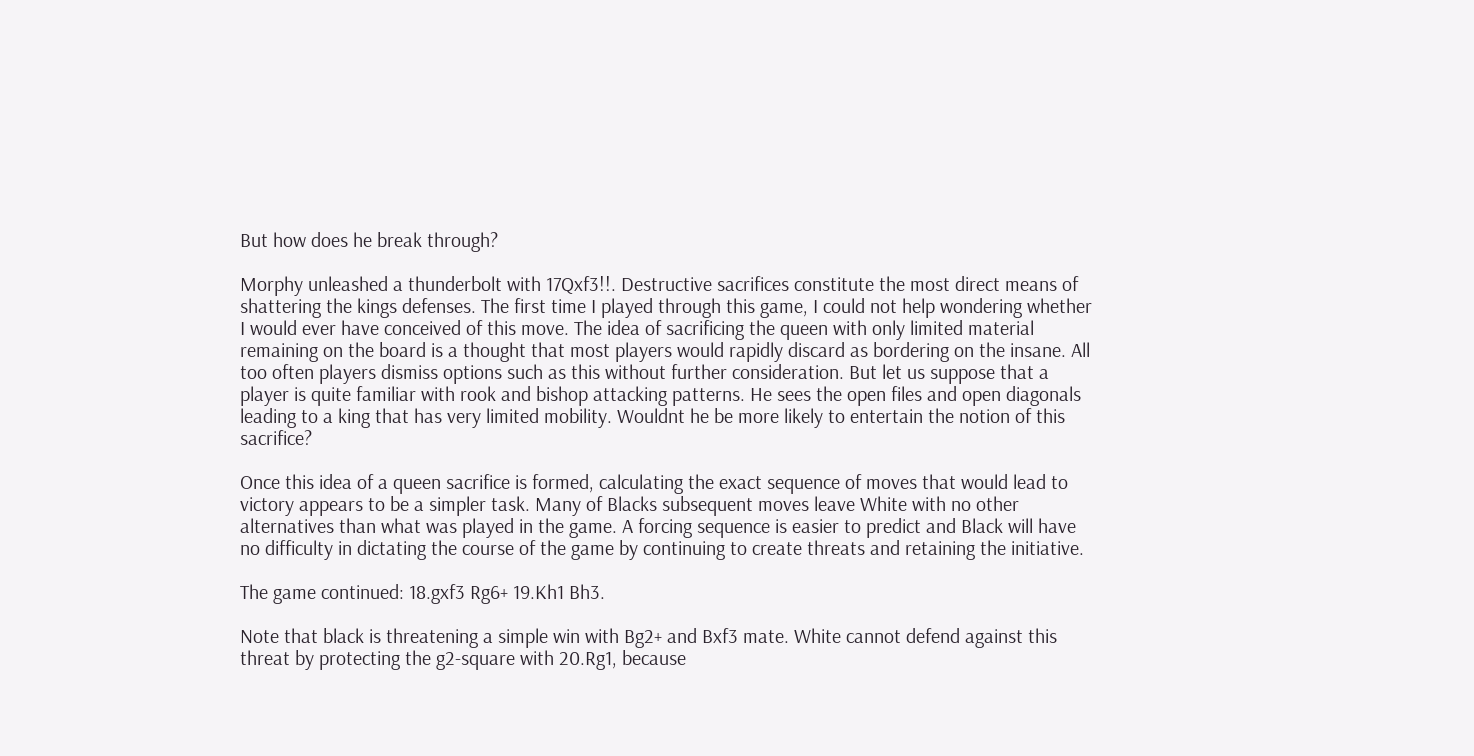But how does he break through?

Morphy unleashed a thunderbolt with 17Qxf3!!. Destructive sacrifices constitute the most direct means of shattering the kings defenses. The first time I played through this game, I could not help wondering whether I would ever have conceived of this move. The idea of sacrificing the queen with only limited material remaining on the board is a thought that most players would rapidly discard as bordering on the insane. All too often players dismiss options such as this without further consideration. But let us suppose that a player is quite familiar with rook and bishop attacking patterns. He sees the open files and open diagonals leading to a king that has very limited mobility. Wouldnt he be more likely to entertain the notion of this sacrifice?

Once this idea of a queen sacrifice is formed, calculating the exact sequence of moves that would lead to victory appears to be a simpler task. Many of Blacks subsequent moves leave White with no other alternatives than what was played in the game. A forcing sequence is easier to predict and Black will have no difficulty in dictating the course of the game by continuing to create threats and retaining the initiative.

The game continued: 18.gxf3 Rg6+ 19.Kh1 Bh3.

Note that black is threatening a simple win with Bg2+ and Bxf3 mate. White cannot defend against this threat by protecting the g2-square with 20.Rg1, because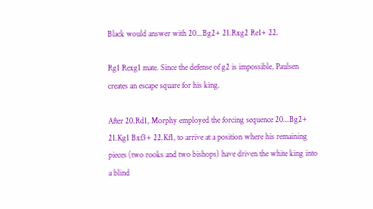Black would answer with 20...Bg2+ 21.Rxg2 Re1+ 22.

Rg1 Rexg1 mate. Since the defense of g2 is impossible, Paulsen creates an escape square for his king.

After 20.Rd1, Morphy employed the forcing sequence 20...Bg2+ 21.Kg1 Bxf3+ 22.Kf1, to arrive at a position where his remaining pieces (two rooks and two bishops) have driven the white king into a blind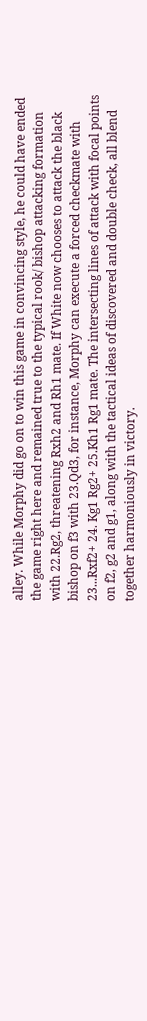alley. While Morphy did go on to win this game in convincing style, he could have ended the game right here and remained true to the typical rook/ bishop attacking formation with 22.Rg2, threatening Rxh2 and Rh1 mate. If White now chooses to attack the black bishop on f3 with 23.Qd3, for instance, Morphy can execute a forced checkmate with 23...Rxf2+ 24. Kg1 Rg2+ 25.Kh1 Rg1 mate. The intersecting lines of attack with focal points on f2, g2 and g1, along with the tactical ideas of discovered and double check, all blend together harmoniously in victory.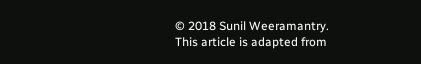© 2018 Sunil Weeramantry. This article is adapted from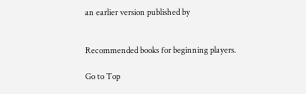an earlier version published by


Recommended books for beginning players.

Go to Top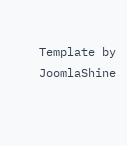Template by JoomlaShine